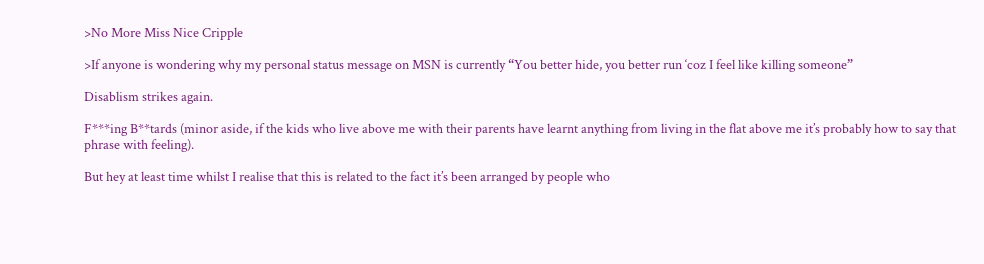>No More Miss Nice Cripple

>If anyone is wondering why my personal status message on MSN is currently “You better hide, you better run ‘coz I feel like killing someone”

Disablism strikes again.

F***ing B**tards (minor aside, if the kids who live above me with their parents have learnt anything from living in the flat above me it’s probably how to say that phrase with feeling).

But hey at least time whilst I realise that this is related to the fact it’s been arranged by people who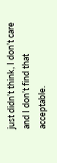just didn’t think, I don’t care and I don’t find that acceptable.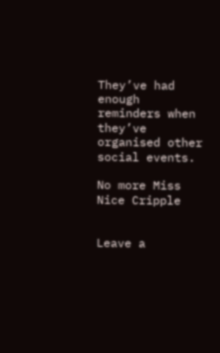They’ve had enough reminders when they’ve organised other social events.

No more Miss Nice Cripple


Leave a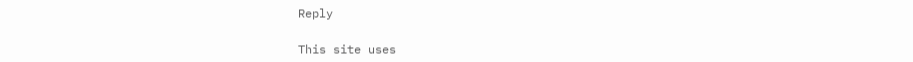Reply

This site uses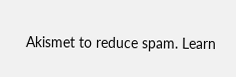Akismet to reduce spam. Learn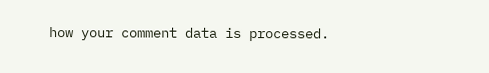how your comment data is processed.